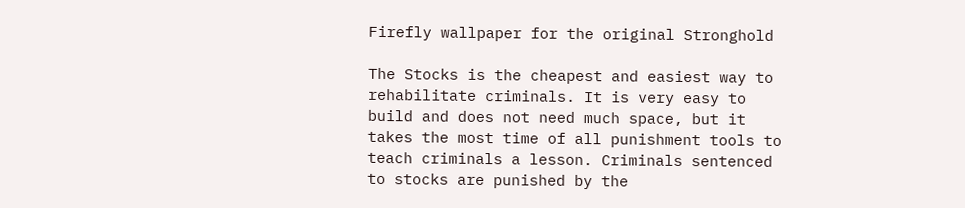Firefly wallpaper for the original Stronghold

The Stocks is the cheapest and easiest way to rehabilitate criminals. It is very easy to build and does not need much space, but it takes the most time of all punishment tools to teach criminals a lesson. Criminals sentenced to stocks are punished by the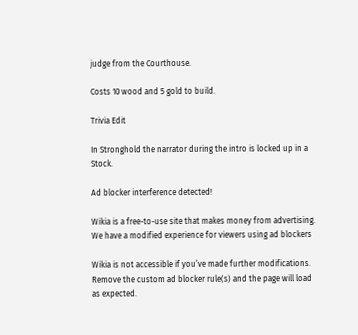judge from the Courthouse.

Costs 10 wood and 5 gold to build.

Trivia Edit

In Stronghold the narrator during the intro is locked up in a Stock.

Ad blocker interference detected!

Wikia is a free-to-use site that makes money from advertising. We have a modified experience for viewers using ad blockers

Wikia is not accessible if you’ve made further modifications. Remove the custom ad blocker rule(s) and the page will load as expected.